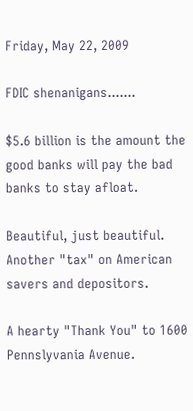Friday, May 22, 2009

FDIC shenanigans.......

$5.6 billion is the amount the good banks will pay the bad banks to stay afloat.

Beautiful, just beautiful. Another "tax" on American savers and depositors.

A hearty "Thank You" to 1600 Pennslyvania Avenue.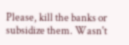Please, kill the banks or subsidize them. Wasn't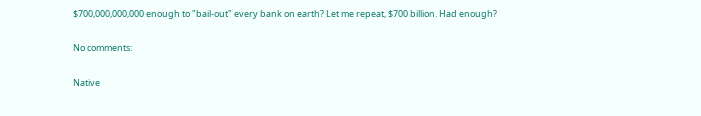$700,000,000,000 enough to "bail-out" every bank on earth? Let me repeat, $700 billion. Had enough?

No comments:

Native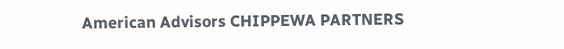American Advisors CHIPPEWA PARTNERS